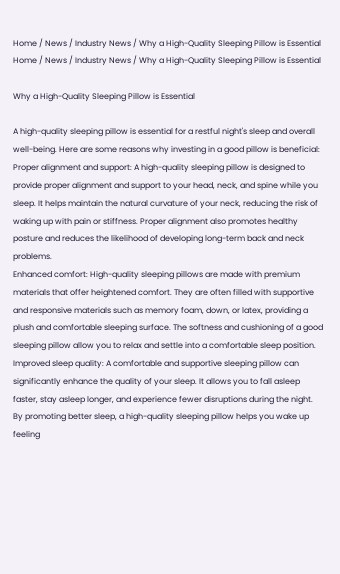Home / News / Industry News / Why a High-Quality Sleeping Pillow is Essential
Home / News / Industry News / Why a High-Quality Sleeping Pillow is Essential

Why a High-Quality Sleeping Pillow is Essential

A high-quality sleeping pillow is essential for a restful night's sleep and overall well-being. Here are some reasons why investing in a good pillow is beneficial:
Proper alignment and support: A high-quality sleeping pillow is designed to provide proper alignment and support to your head, neck, and spine while you sleep. It helps maintain the natural curvature of your neck, reducing the risk of waking up with pain or stiffness. Proper alignment also promotes healthy posture and reduces the likelihood of developing long-term back and neck problems.
Enhanced comfort: High-quality sleeping pillows are made with premium materials that offer heightened comfort. They are often filled with supportive and responsive materials such as memory foam, down, or latex, providing a plush and comfortable sleeping surface. The softness and cushioning of a good sleeping pillow allow you to relax and settle into a comfortable sleep position.
Improved sleep quality: A comfortable and supportive sleeping pillow can significantly enhance the quality of your sleep. It allows you to fall asleep faster, stay asleep longer, and experience fewer disruptions during the night. By promoting better sleep, a high-quality sleeping pillow helps you wake up feeling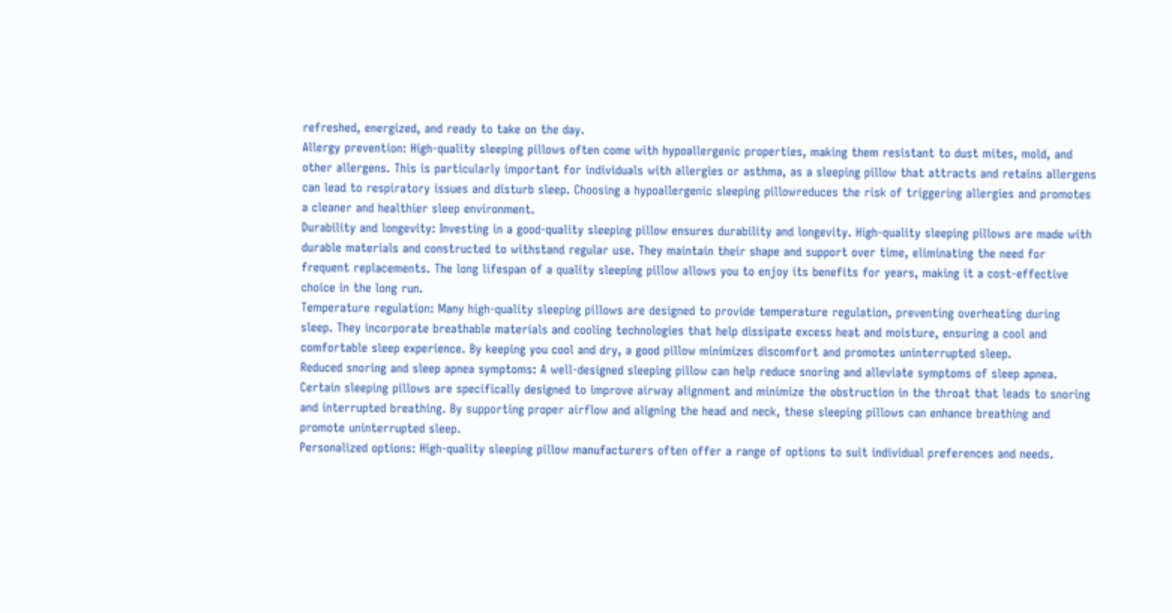refreshed, energized, and ready to take on the day.
Allergy prevention: High-quality sleeping pillows often come with hypoallergenic properties, making them resistant to dust mites, mold, and other allergens. This is particularly important for individuals with allergies or asthma, as a sleeping pillow that attracts and retains allergens can lead to respiratory issues and disturb sleep. Choosing a hypoallergenic sleeping pillowreduces the risk of triggering allergies and promotes a cleaner and healthier sleep environment.
Durability and longevity: Investing in a good-quality sleeping pillow ensures durability and longevity. High-quality sleeping pillows are made with durable materials and constructed to withstand regular use. They maintain their shape and support over time, eliminating the need for frequent replacements. The long lifespan of a quality sleeping pillow allows you to enjoy its benefits for years, making it a cost-effective choice in the long run.
Temperature regulation: Many high-quality sleeping pillows are designed to provide temperature regulation, preventing overheating during sleep. They incorporate breathable materials and cooling technologies that help dissipate excess heat and moisture, ensuring a cool and comfortable sleep experience. By keeping you cool and dry, a good pillow minimizes discomfort and promotes uninterrupted sleep.
Reduced snoring and sleep apnea symptoms: A well-designed sleeping pillow can help reduce snoring and alleviate symptoms of sleep apnea. Certain sleeping pillows are specifically designed to improve airway alignment and minimize the obstruction in the throat that leads to snoring and interrupted breathing. By supporting proper airflow and aligning the head and neck, these sleeping pillows can enhance breathing and promote uninterrupted sleep.
Personalized options: High-quality sleeping pillow manufacturers often offer a range of options to suit individual preferences and needs.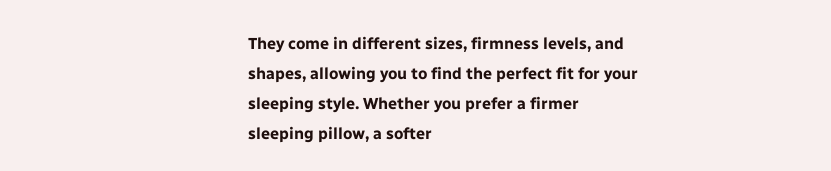They come in different sizes, firmness levels, and shapes, allowing you to find the perfect fit for your sleeping style. Whether you prefer a firmer sleeping pillow, a softer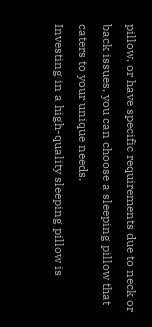pillow, or have specific requirements due to neck or back issues, you can choose a sleeping pillow that caters to your unique needs.
Investing in a high-quality sleeping pillow is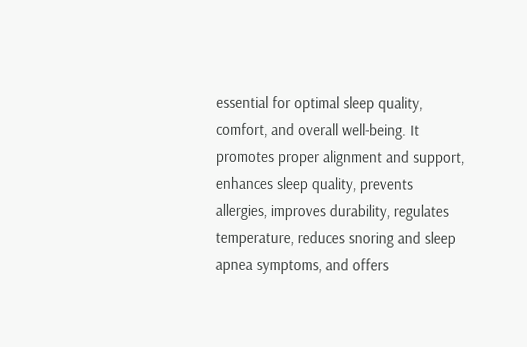essential for optimal sleep quality, comfort, and overall well-being. It promotes proper alignment and support, enhances sleep quality, prevents allergies, improves durability, regulates temperature, reduces snoring and sleep apnea symptoms, and offers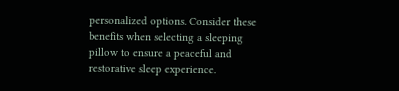personalized options. Consider these benefits when selecting a sleeping pillow to ensure a peaceful and restorative sleep experience.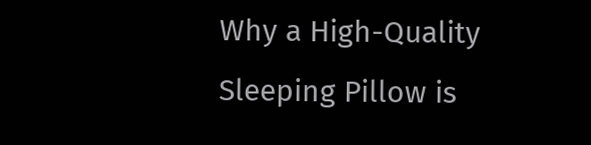Why a High-Quality Sleeping Pillow is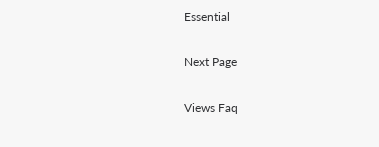Essential

Next Page

Views Faq